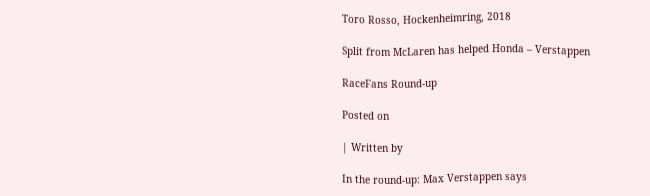Toro Rosso, Hockenheimring, 2018

Split from McLaren has helped Honda – Verstappen

RaceFans Round-up

Posted on

| Written by

In the round-up: Max Verstappen says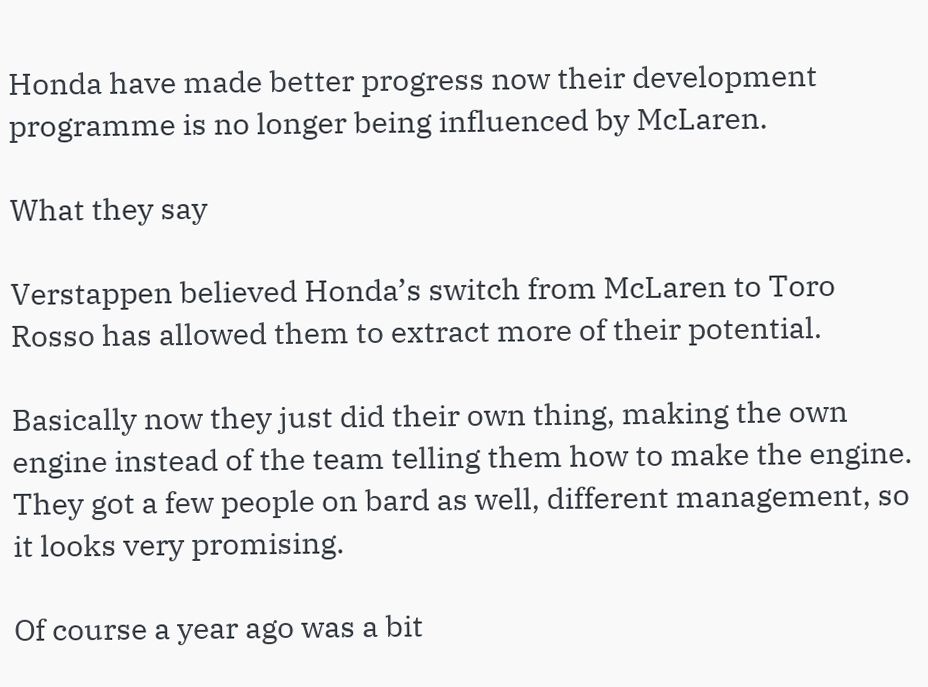Honda have made better progress now their development programme is no longer being influenced by McLaren.

What they say

Verstappen believed Honda’s switch from McLaren to Toro Rosso has allowed them to extract more of their potential.

Basically now they just did their own thing, making the own engine instead of the team telling them how to make the engine. They got a few people on bard as well, different management, so it looks very promising.

Of course a year ago was a bit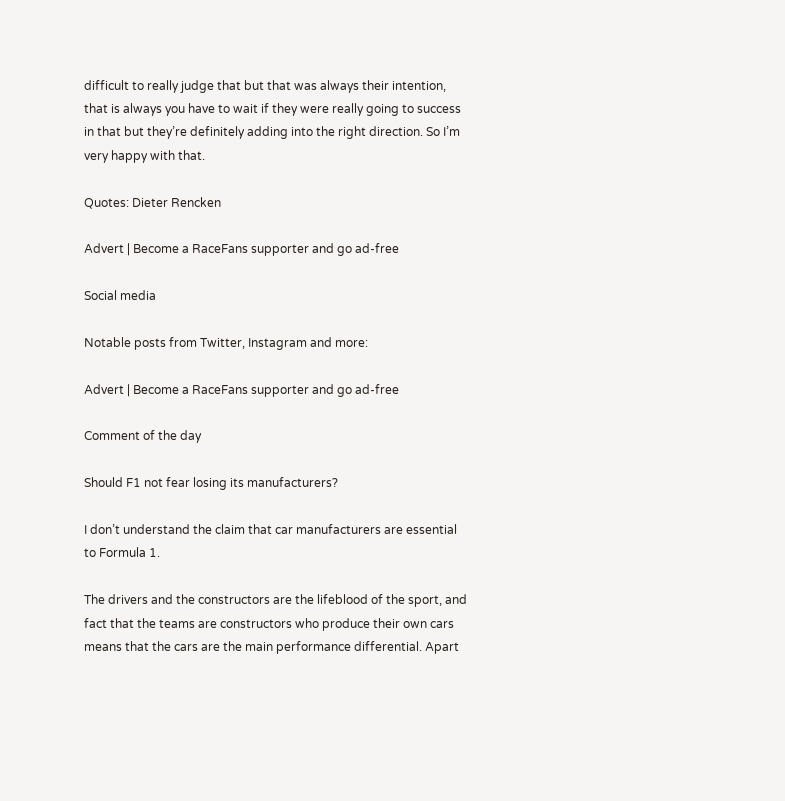difficult to really judge that but that was always their intention, that is always you have to wait if they were really going to success in that but they’re definitely adding into the right direction. So I’m very happy with that.

Quotes: Dieter Rencken

Advert | Become a RaceFans supporter and go ad-free

Social media

Notable posts from Twitter, Instagram and more:

Advert | Become a RaceFans supporter and go ad-free

Comment of the day

Should F1 not fear losing its manufacturers?

I don’t understand the claim that car manufacturers are essential to Formula 1.

The drivers and the constructors are the lifeblood of the sport, and fact that the teams are constructors who produce their own cars means that the cars are the main performance differential. Apart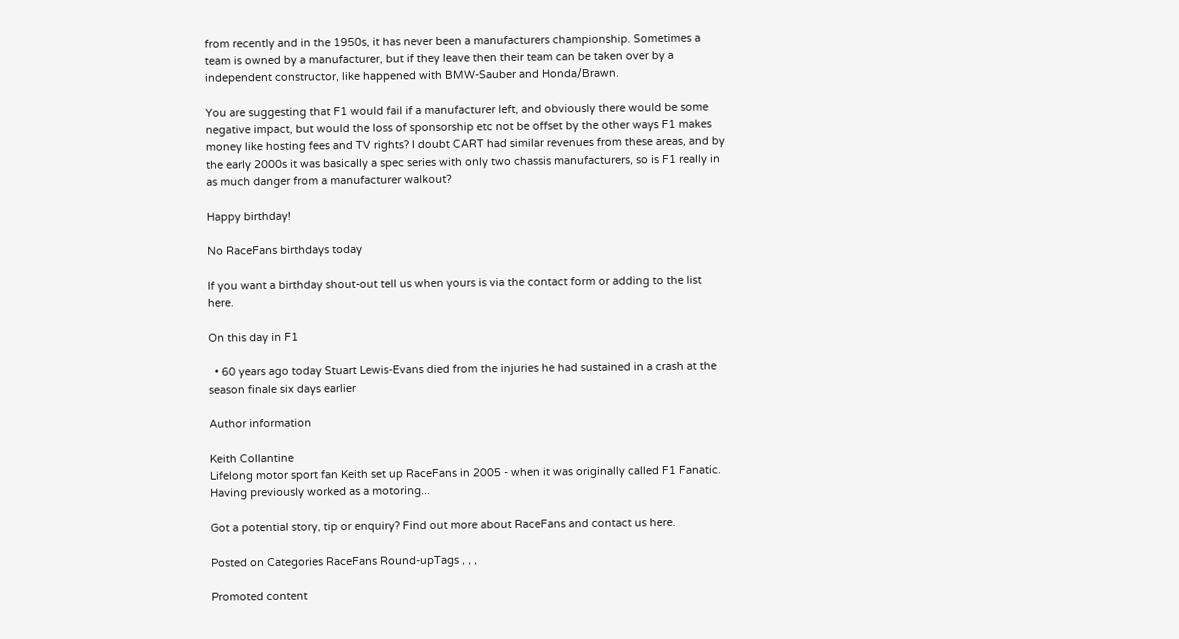from recently and in the 1950s, it has never been a manufacturers championship. Sometimes a team is owned by a manufacturer, but if they leave then their team can be taken over by a independent constructor, like happened with BMW-Sauber and Honda/Brawn.

You are suggesting that F1 would fail if a manufacturer left, and obviously there would be some negative impact, but would the loss of sponsorship etc not be offset by the other ways F1 makes money like hosting fees and TV rights? I doubt CART had similar revenues from these areas, and by the early 2000s it was basically a spec series with only two chassis manufacturers, so is F1 really in as much danger from a manufacturer walkout?

Happy birthday!

No RaceFans birthdays today

If you want a birthday shout-out tell us when yours is via the contact form or adding to the list here.

On this day in F1

  • 60 years ago today Stuart Lewis-Evans died from the injuries he had sustained in a crash at the season finale six days earlier

Author information

Keith Collantine
Lifelong motor sport fan Keith set up RaceFans in 2005 - when it was originally called F1 Fanatic. Having previously worked as a motoring...

Got a potential story, tip or enquiry? Find out more about RaceFans and contact us here.

Posted on Categories RaceFans Round-upTags , , ,

Promoted content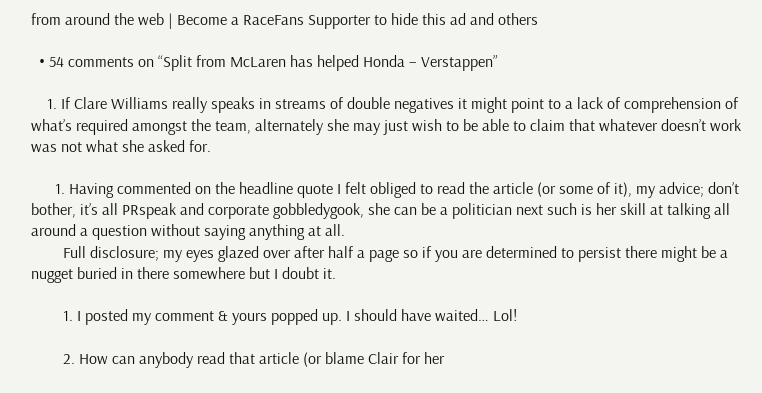from around the web | Become a RaceFans Supporter to hide this ad and others

  • 54 comments on “Split from McLaren has helped Honda – Verstappen”

    1. If Clare Williams really speaks in streams of double negatives it might point to a lack of comprehension of what’s required amongst the team, alternately she may just wish to be able to claim that whatever doesn’t work was not what she asked for.

      1. Having commented on the headline quote I felt obliged to read the article (or some of it), my advice; don’t bother, it’s all PRspeak and corporate gobbledygook, she can be a politician next such is her skill at talking all around a question without saying anything at all.
        Full disclosure; my eyes glazed over after half a page so if you are determined to persist there might be a nugget buried in there somewhere but I doubt it.

        1. I posted my comment & yours popped up. I should have waited… Lol!

        2. How can anybody read that article (or blame Clair for her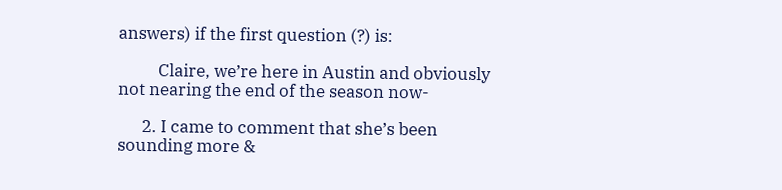answers) if the first question (?) is:

          Claire, we’re here in Austin and obviously not nearing the end of the season now-

      2. I came to comment that she’s been sounding more &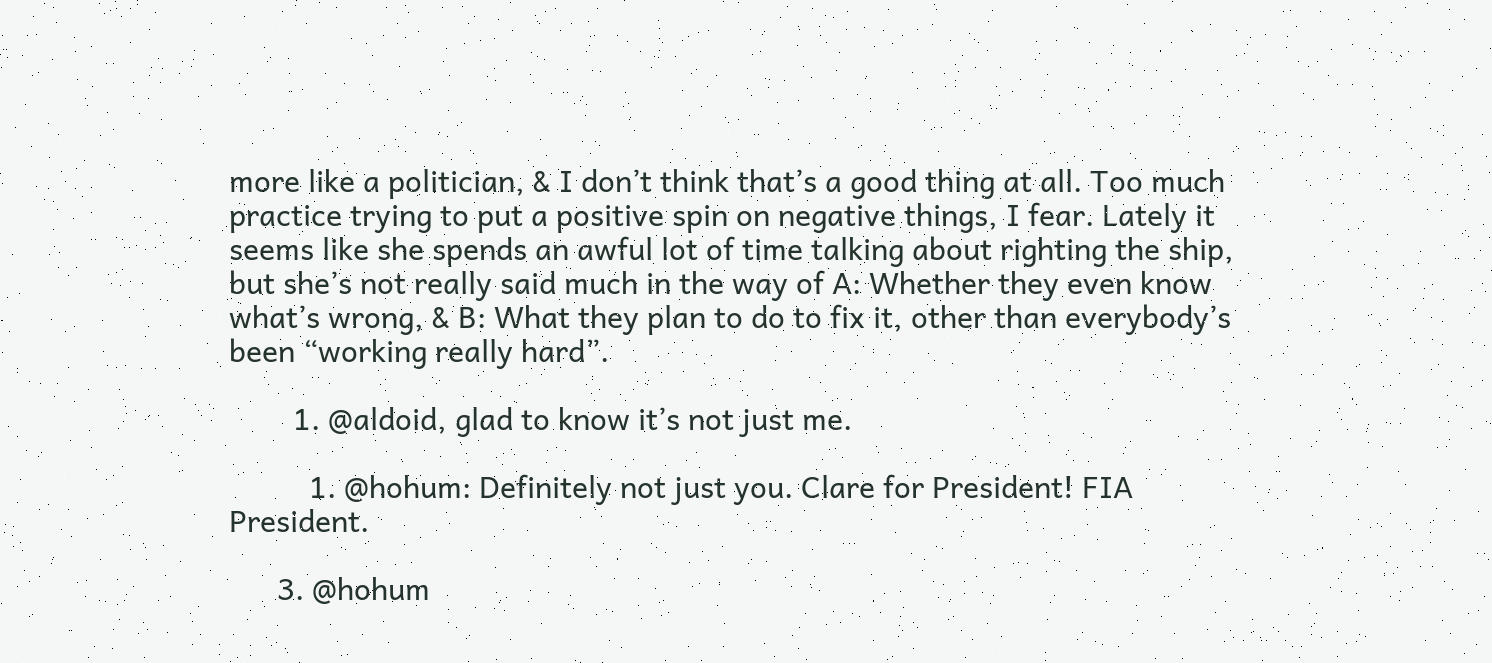more like a politician, & I don’t think that’s a good thing at all. Too much practice trying to put a positive spin on negative things, I fear. Lately it seems like she spends an awful lot of time talking about righting the ship, but she’s not really said much in the way of A: Whether they even know what’s wrong, & B: What they plan to do to fix it, other than everybody’s been “working really hard”.

        1. @aldoid, glad to know it’s not just me.

          1. @hohum: Definitely not just you. Clare for President! FIA President.

      3. @hohum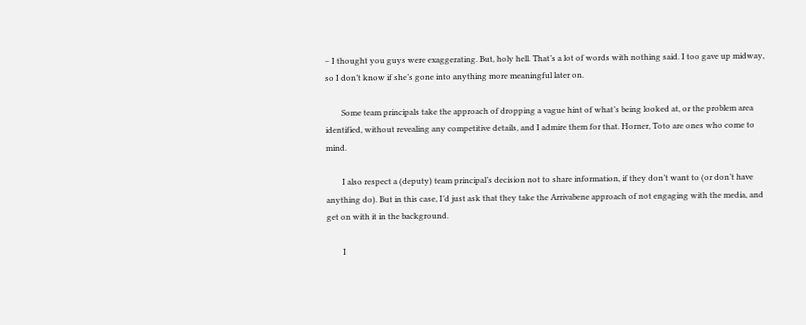– I thought you guys were exaggerating. But, holy hell. That’s a lot of words with nothing said. I too gave up midway, so I don’t know if she’s gone into anything more meaningful later on.

        Some team principals take the approach of dropping a vague hint of what’s being looked at, or the problem area identified, without revealing any competitive details, and I admire them for that. Horner, Toto are ones who come to mind.

        I also respect a (deputy) team principal’s decision not to share information, if they don’t want to (or don’t have anything do). But in this case, I’d just ask that they take the Arrivabene approach of not engaging with the media, and get on with it in the background.

        I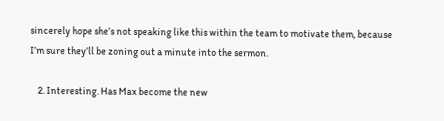sincerely hope she’s not speaking like this within the team to motivate them, because I’m sure they’ll be zoning out a minute into the sermon.

    2. Interesting. Has Max become the new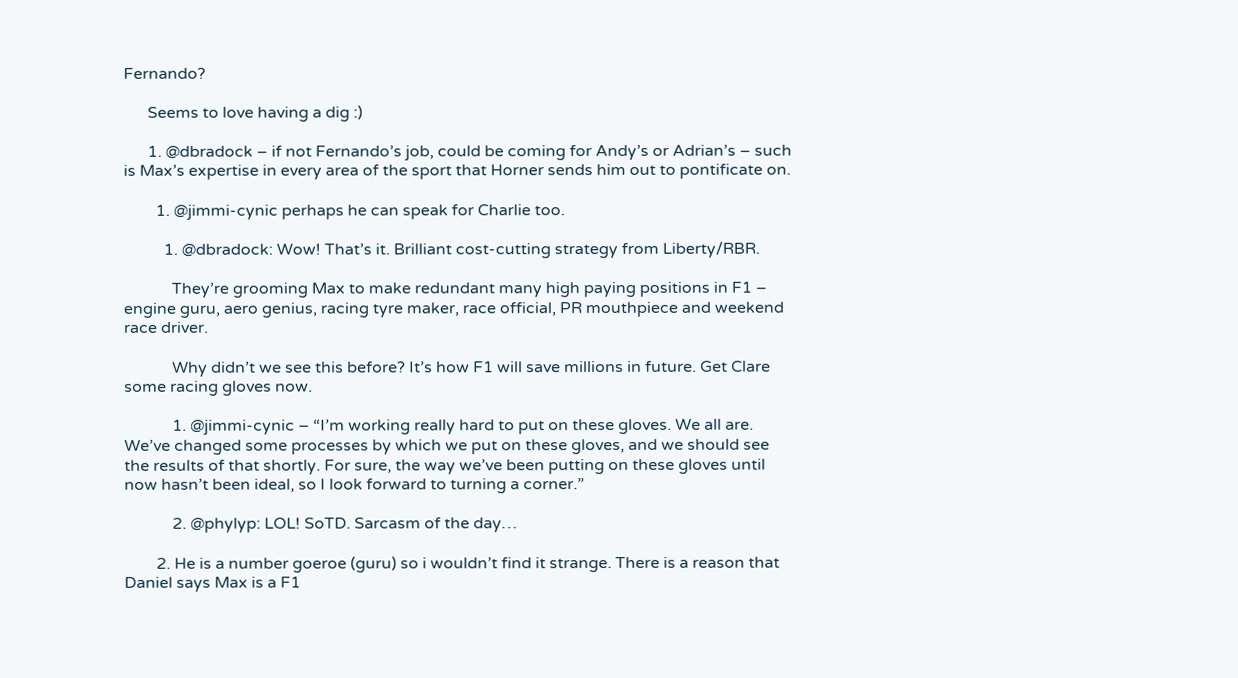Fernando?

      Seems to love having a dig :)

      1. @dbradock – if not Fernando’s job, could be coming for Andy’s or Adrian’s – such is Max’s expertise in every area of the sport that Horner sends him out to pontificate on.

        1. @jimmi-cynic perhaps he can speak for Charlie too.

          1. @dbradock: Wow! That’s it. Brilliant cost-cutting strategy from Liberty/RBR.

            They’re grooming Max to make redundant many high paying positions in F1 – engine guru, aero genius, racing tyre maker, race official, PR mouthpiece and weekend race driver.

            Why didn’t we see this before? It’s how F1 will save millions in future. Get Clare some racing gloves now.

            1. @jimmi-cynic – “I’m working really hard to put on these gloves. We all are. We’ve changed some processes by which we put on these gloves, and we should see the results of that shortly. For sure, the way we’ve been putting on these gloves until now hasn’t been ideal, so I look forward to turning a corner.”

            2. @phylyp: LOL! SoTD. Sarcasm of the day…

        2. He is a number goeroe (guru) so i wouldn’t find it strange. There is a reason that Daniel says Max is a F1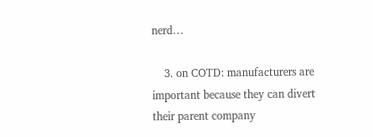nerd…

    3. on COTD: manufacturers are important because they can divert their parent company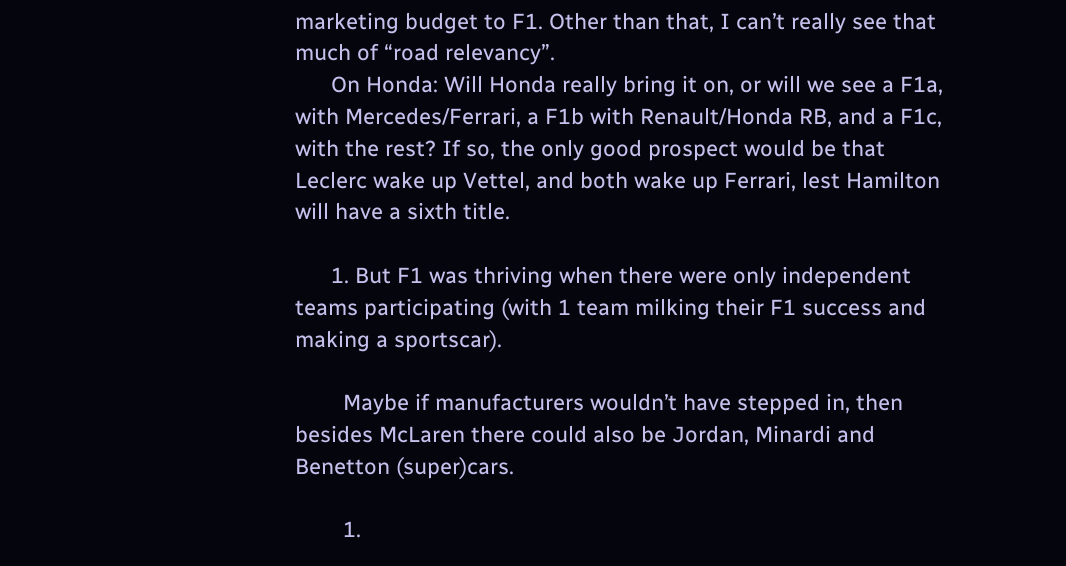marketing budget to F1. Other than that, I can’t really see that much of “road relevancy”.
      On Honda: Will Honda really bring it on, or will we see a F1a, with Mercedes/Ferrari, a F1b with Renault/Honda RB, and a F1c, with the rest? If so, the only good prospect would be that Leclerc wake up Vettel, and both wake up Ferrari, lest Hamilton will have a sixth title.

      1. But F1 was thriving when there were only independent teams participating (with 1 team milking their F1 success and making a sportscar).

        Maybe if manufacturers wouldn’t have stepped in, then besides McLaren there could also be Jordan, Minardi and Benetton (super)cars.

        1.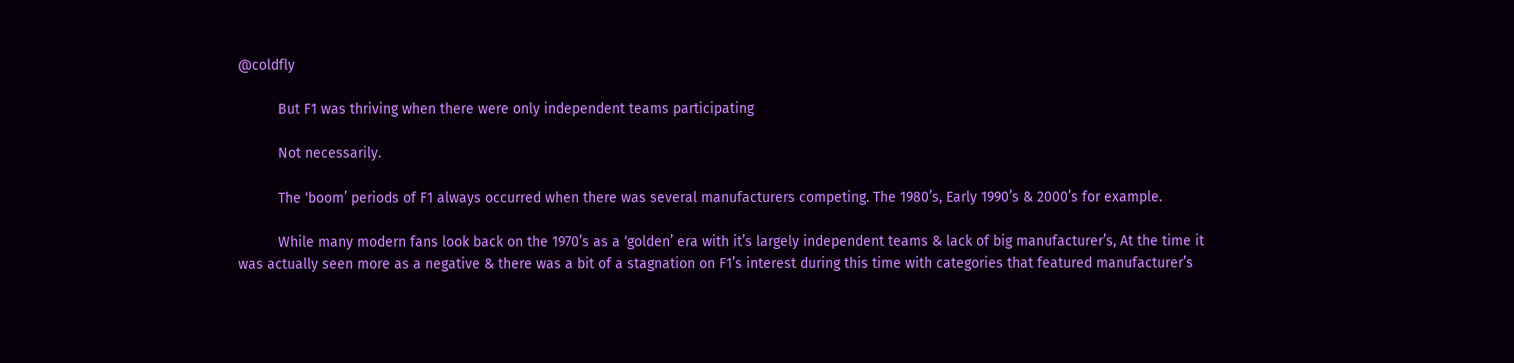@coldfly

          But F1 was thriving when there were only independent teams participating

          Not necessarily.

          The ‘boom’ periods of F1 always occurred when there was several manufacturers competing. The 1980’s, Early 1990’s & 2000’s for example.

          While many modern fans look back on the 1970’s as a ‘golden’ era with it’s largely independent teams & lack of big manufacturer’s, At the time it was actually seen more as a negative & there was a bit of a stagnation on F1’s interest during this time with categories that featured manufacturer’s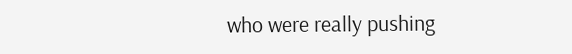who were really pushing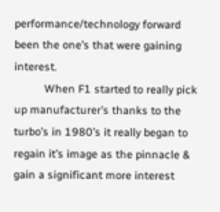performance/technology forward been the one’s that were gaining interest.
          When F1 started to really pick up manufacturer’s thanks to the turbo’s in 1980’s it really began to regain it’s image as the pinnacle & gain a significant more interest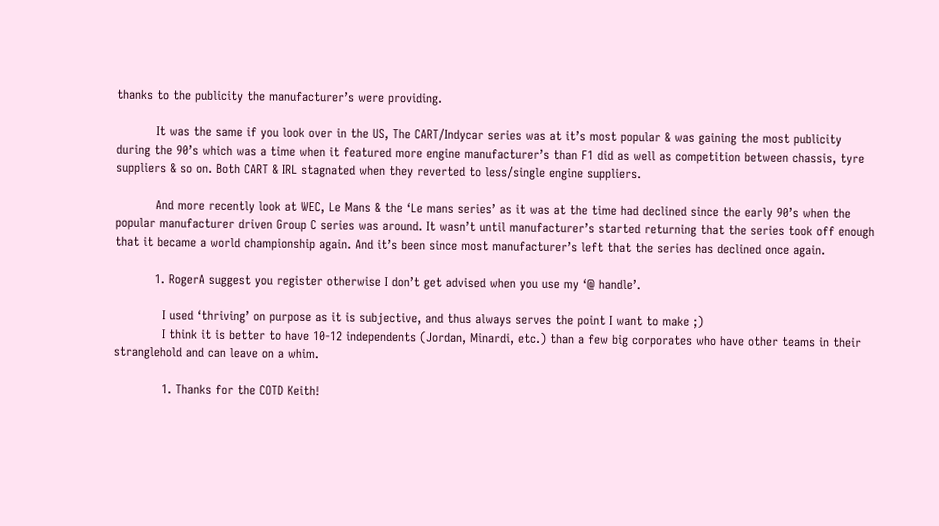thanks to the publicity the manufacturer’s were providing.

          It was the same if you look over in the US, The CART/Indycar series was at it’s most popular & was gaining the most publicity during the 90’s which was a time when it featured more engine manufacturer’s than F1 did as well as competition between chassis, tyre suppliers & so on. Both CART & IRL stagnated when they reverted to less/single engine suppliers.

          And more recently look at WEC, Le Mans & the ‘Le mans series’ as it was at the time had declined since the early 90’s when the popular manufacturer driven Group C series was around. It wasn’t until manufacturer’s started returning that the series took off enough that it became a world championship again. And it’s been since most manufacturer’s left that the series has declined once again.

          1. RogerA suggest you register otherwise I don’t get advised when you use my ‘@ handle’.

            I used ‘thriving’ on purpose as it is subjective, and thus always serves the point I want to make ;)
            I think it is better to have 10-12 independents (Jordan, Minardi, etc.) than a few big corporates who have other teams in their stranglehold and can leave on a whim.

            1. Thanks for the COTD Keith!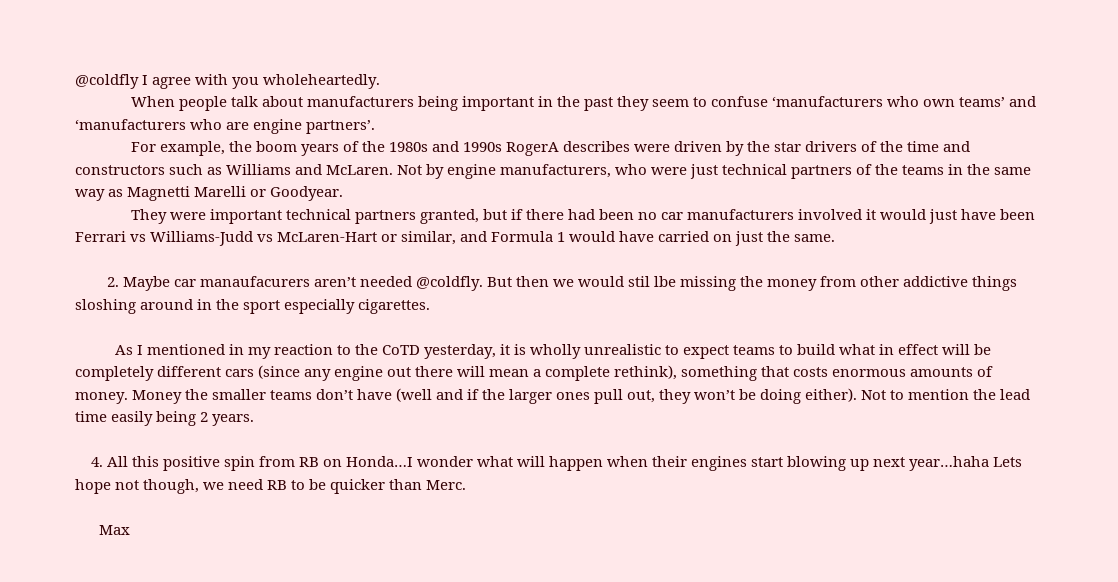@coldfly I agree with you wholeheartedly.
              When people talk about manufacturers being important in the past they seem to confuse ‘manufacturers who own teams’ and ‘manufacturers who are engine partners’.
              For example, the boom years of the 1980s and 1990s RogerA describes were driven by the star drivers of the time and constructors such as Williams and McLaren. Not by engine manufacturers, who were just technical partners of the teams in the same way as Magnetti Marelli or Goodyear.
              They were important technical partners granted, but if there had been no car manufacturers involved it would just have been Ferrari vs Williams-Judd vs McLaren-Hart or similar, and Formula 1 would have carried on just the same.

        2. Maybe car manaufacurers aren’t needed @coldfly. But then we would stil lbe missing the money from other addictive things sloshing around in the sport especially cigarettes.

          As I mentioned in my reaction to the CoTD yesterday, it is wholly unrealistic to expect teams to build what in effect will be completely different cars (since any engine out there will mean a complete rethink), something that costs enormous amounts of money. Money the smaller teams don’t have (well and if the larger ones pull out, they won’t be doing either). Not to mention the lead time easily being 2 years.

    4. All this positive spin from RB on Honda…I wonder what will happen when their engines start blowing up next year…haha Lets hope not though, we need RB to be quicker than Merc.

      Max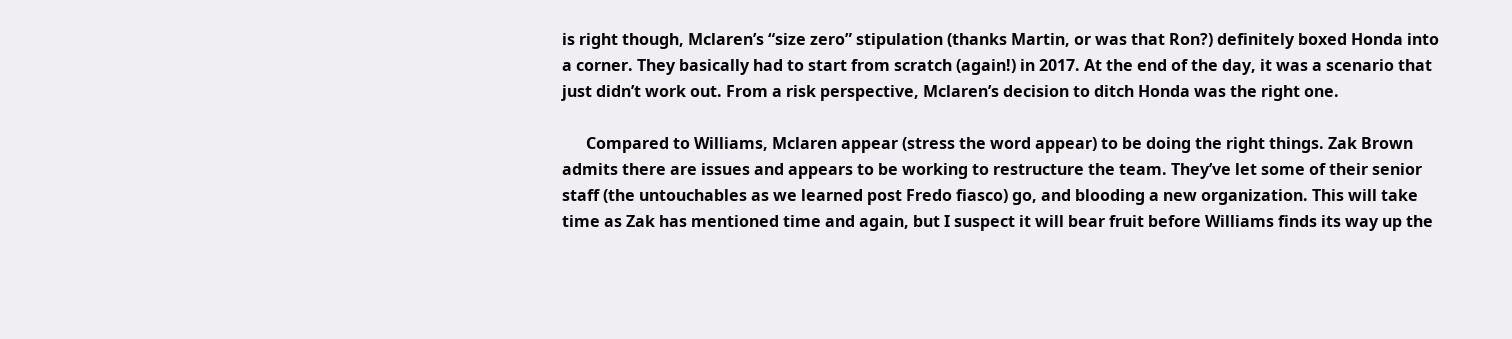is right though, Mclaren’s “size zero” stipulation (thanks Martin, or was that Ron?) definitely boxed Honda into a corner. They basically had to start from scratch (again!) in 2017. At the end of the day, it was a scenario that just didn’t work out. From a risk perspective, Mclaren’s decision to ditch Honda was the right one.

      Compared to Williams, Mclaren appear (stress the word appear) to be doing the right things. Zak Brown admits there are issues and appears to be working to restructure the team. They’ve let some of their senior staff (the untouchables as we learned post Fredo fiasco) go, and blooding a new organization. This will take time as Zak has mentioned time and again, but I suspect it will bear fruit before Williams finds its way up the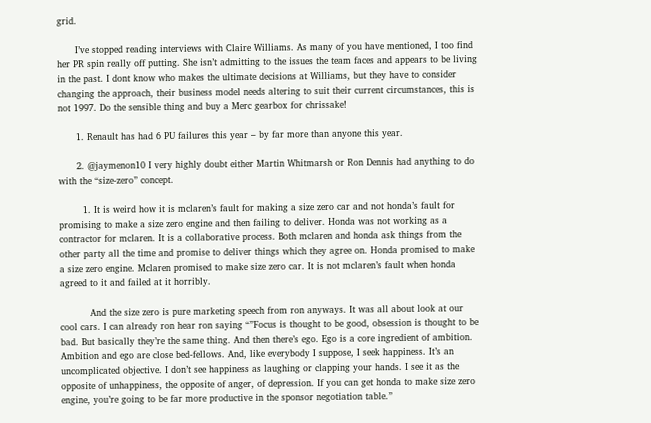grid.

      I’ve stopped reading interviews with Claire Williams. As many of you have mentioned, I too find her PR spin really off putting. She isn’t admitting to the issues the team faces and appears to be living in the past. I dont know who makes the ultimate decisions at Williams, but they have to consider changing the approach, their business model needs altering to suit their current circumstances, this is not 1997. Do the sensible thing and buy a Merc gearbox for chrissake!

      1. Renault has had 6 PU failures this year – by far more than anyone this year.

      2. @jaymenon10 I very highly doubt either Martin Whitmarsh or Ron Dennis had anything to do with the “size-zero” concept.

        1. It is weird how it is mclaren’s fault for making a size zero car and not honda’s fault for promising to make a size zero engine and then failing to deliver. Honda was not working as a contractor for mclaren. It is a collaborative process. Both mclaren and honda ask things from the other party all the time and promise to deliver things which they agree on. Honda promised to make a size zero engine. Mclaren promised to make size zero car. It is not mclaren’s fault when honda agreed to it and failed at it horribly.

          And the size zero is pure marketing speech from ron anyways. It was all about look at our cool cars. I can already ron hear ron saying “”Focus is thought to be good, obsession is thought to be bad. But basically they’re the same thing. And then there’s ego. Ego is a core ingredient of ambition. Ambition and ego are close bed-fellows. And, like everybody I suppose, I seek happiness. It’s an uncomplicated objective. I don’t see happiness as laughing or clapping your hands. I see it as the opposite of unhappiness, the opposite of anger, of depression. If you can get honda to make size zero engine, you’re going to be far more productive in the sponsor negotiation table.”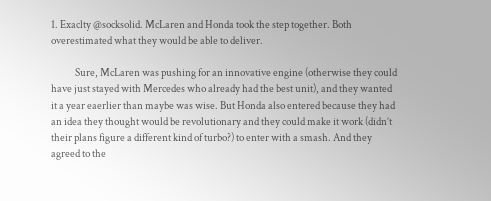1. Exaclty @socksolid. McLaren and Honda took the step together. Both overestimated what they would be able to deliver.

            Sure, McLaren was pushing for an innovative engine (otherwise they could have just stayed with Mercedes who already had the best unit), and they wanted it a year eaerlier than maybe was wise. But Honda also entered because they had an idea they thought would be revolutionary and they could make it work (didn’t their plans figure a different kind of turbo?) to enter with a smash. And they agreed to the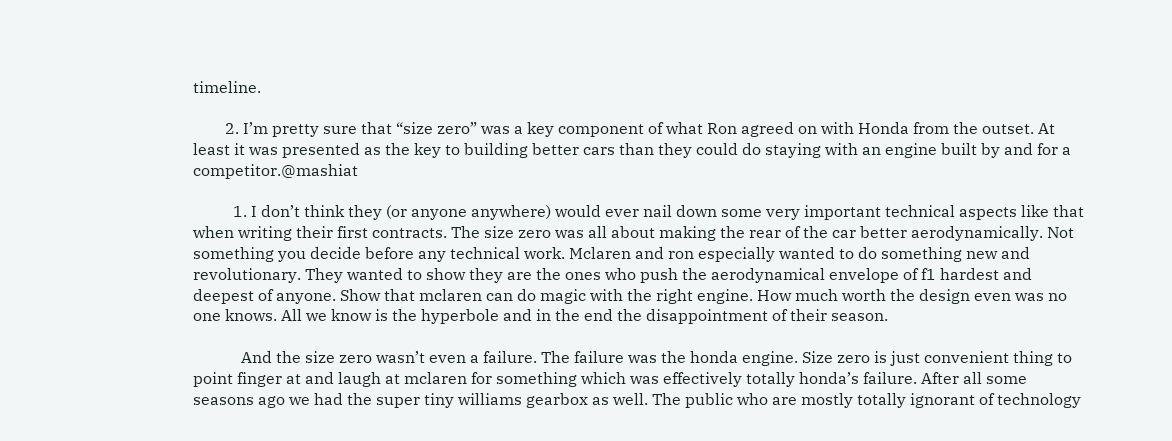timeline.

        2. I’m pretty sure that “size zero” was a key component of what Ron agreed on with Honda from the outset. At least it was presented as the key to building better cars than they could do staying with an engine built by and for a competitor.@mashiat

          1. I don’t think they (or anyone anywhere) would ever nail down some very important technical aspects like that when writing their first contracts. The size zero was all about making the rear of the car better aerodynamically. Not something you decide before any technical work. Mclaren and ron especially wanted to do something new and revolutionary. They wanted to show they are the ones who push the aerodynamical envelope of f1 hardest and deepest of anyone. Show that mclaren can do magic with the right engine. How much worth the design even was no one knows. All we know is the hyperbole and in the end the disappointment of their season.

            And the size zero wasn’t even a failure. The failure was the honda engine. Size zero is just convenient thing to point finger at and laugh at mclaren for something which was effectively totally honda’s failure. After all some seasons ago we had the super tiny williams gearbox as well. The public who are mostly totally ignorant of technology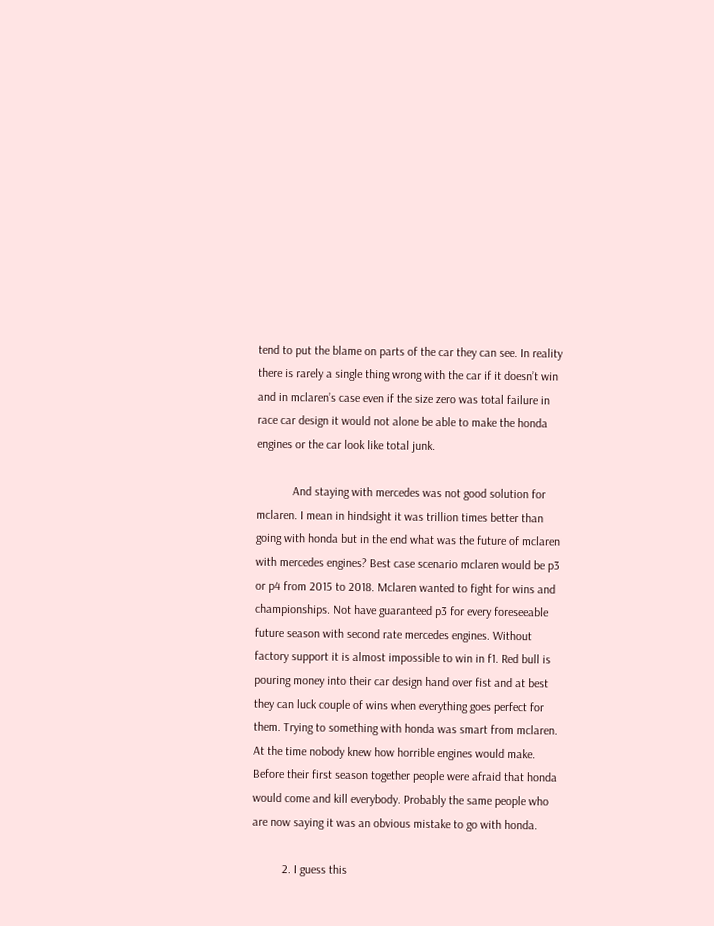tend to put the blame on parts of the car they can see. In reality there is rarely a single thing wrong with the car if it doesn’t win and in mclaren’s case even if the size zero was total failure in race car design it would not alone be able to make the honda engines or the car look like total junk.

            And staying with mercedes was not good solution for mclaren. I mean in hindsight it was trillion times better than going with honda but in the end what was the future of mclaren with mercedes engines? Best case scenario mclaren would be p3 or p4 from 2015 to 2018. Mclaren wanted to fight for wins and championships. Not have guaranteed p3 for every foreseeable future season with second rate mercedes engines. Without factory support it is almost impossible to win in f1. Red bull is pouring money into their car design hand over fist and at best they can luck couple of wins when everything goes perfect for them. Trying to something with honda was smart from mclaren. At the time nobody knew how horrible engines would make. Before their first season together people were afraid that honda would come and kill everybody. Probably the same people who are now saying it was an obvious mistake to go with honda.

          2. I guess this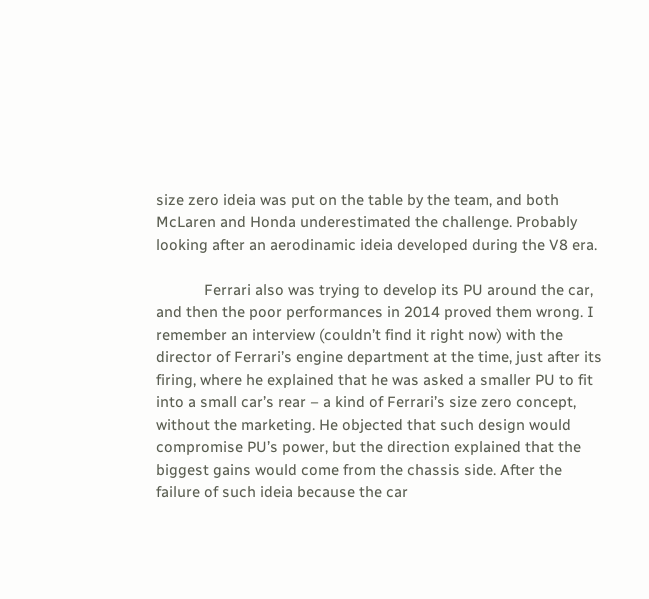size zero ideia was put on the table by the team, and both McLaren and Honda underestimated the challenge. Probably looking after an aerodinamic ideia developed during the V8 era.

            Ferrari also was trying to develop its PU around the car, and then the poor performances in 2014 proved them wrong. I remember an interview (couldn’t find it right now) with the director of Ferrari’s engine department at the time, just after its firing, where he explained that he was asked a smaller PU to fit into a small car’s rear – a kind of Ferrari’s size zero concept, without the marketing. He objected that such design would compromise PU’s power, but the direction explained that the biggest gains would come from the chassis side. After the failure of such ideia because the car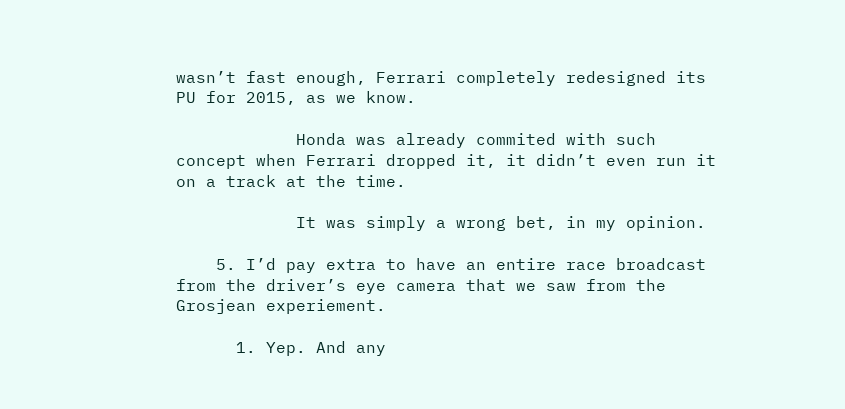wasn’t fast enough, Ferrari completely redesigned its PU for 2015, as we know.

            Honda was already commited with such concept when Ferrari dropped it, it didn’t even run it on a track at the time.

            It was simply a wrong bet, in my opinion.

    5. I’d pay extra to have an entire race broadcast from the driver’s eye camera that we saw from the Grosjean experiement.

      1. Yep. And any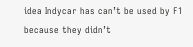idea Indycar has can’t be used by F1 because they didn’t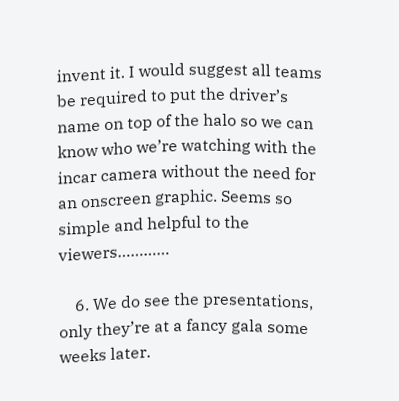invent it. I would suggest all teams be required to put the driver’s name on top of the halo so we can know who we’re watching with the incar camera without the need for an onscreen graphic. Seems so simple and helpful to the viewers…………

    6. We do see the presentations, only they’re at a fancy gala some weeks later.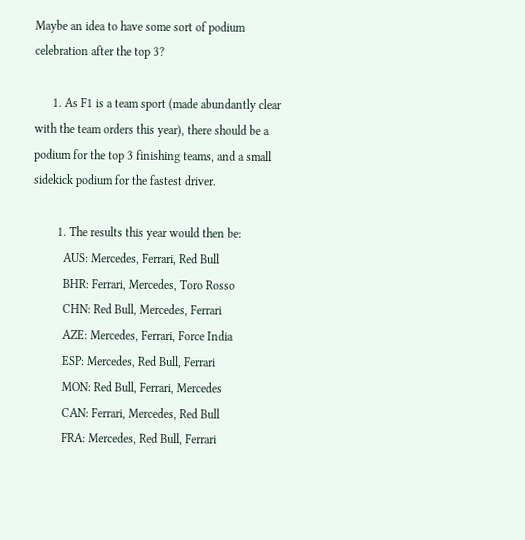Maybe an idea to have some sort of podium celebration after the top 3?

      1. As F1 is a team sport (made abundantly clear with the team orders this year), there should be a podium for the top 3 finishing teams, and a small sidekick podium for the fastest driver.

        1. The results this year would then be:
          AUS: Mercedes, Ferrari, Red Bull
          BHR: Ferrari, Mercedes, Toro Rosso
          CHN: Red Bull, Mercedes, Ferrari
          AZE: Mercedes, Ferrari, Force India
          ESP: Mercedes, Red Bull, Ferrari
          MON: Red Bull, Ferrari, Mercedes
          CAN: Ferrari, Mercedes, Red Bull
          FRA: Mercedes, Red Bull, Ferrari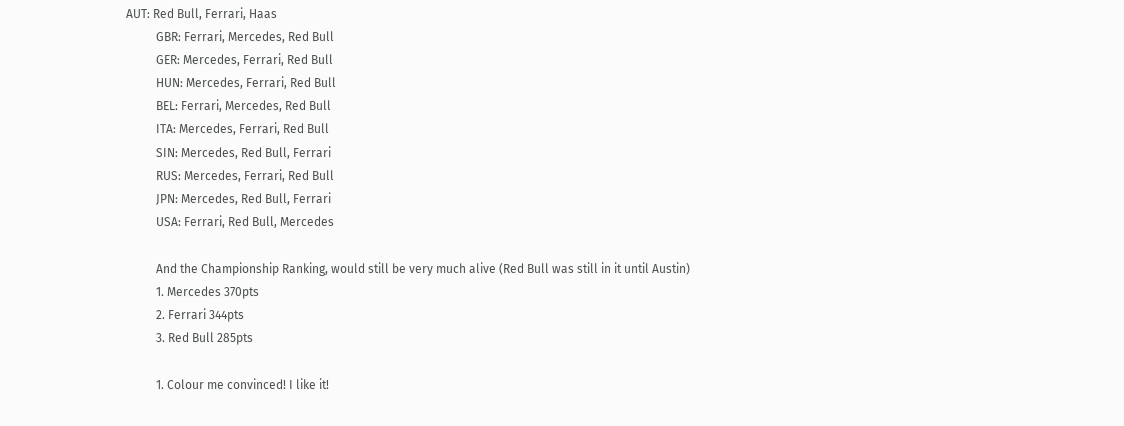AUT: Red Bull, Ferrari, Haas
          GBR: Ferrari, Mercedes, Red Bull
          GER: Mercedes, Ferrari, Red Bull
          HUN: Mercedes, Ferrari, Red Bull
          BEL: Ferrari, Mercedes, Red Bull
          ITA: Mercedes, Ferrari, Red Bull
          SIN: Mercedes, Red Bull, Ferrari
          RUS: Mercedes, Ferrari, Red Bull
          JPN: Mercedes, Red Bull, Ferrari
          USA: Ferrari, Red Bull, Mercedes

          And the Championship Ranking, would still be very much alive (Red Bull was still in it until Austin)
          1. Mercedes 370pts
          2. Ferrari 344pts
          3. Red Bull 285pts

          1. Colour me convinced! I like it!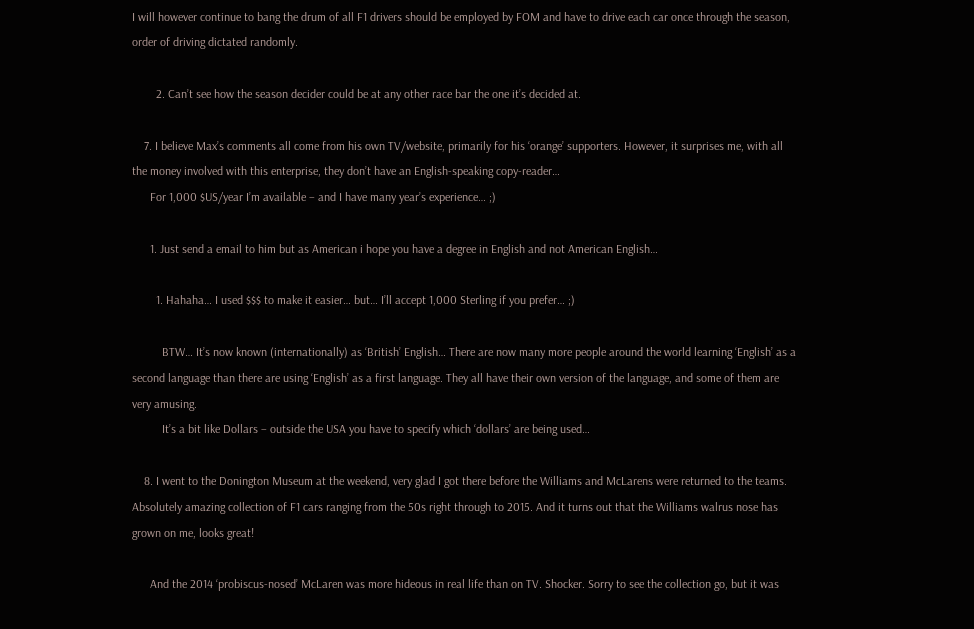I will however continue to bang the drum of all F1 drivers should be employed by FOM and have to drive each car once through the season, order of driving dictated randomly.

        2. Can’t see how the season decider could be at any other race bar the one it’s decided at.

    7. I believe Max’s comments all come from his own TV/website, primarily for his ‘orange’ supporters. However, it surprises me, with all the money involved with this enterprise, they don’t have an English-speaking copy-reader…
      For 1,000 $US/year I’m available – and I have many year’s experience… ;)

      1. Just send a email to him but as American i hope you have a degree in English and not American English…

        1. Hahaha… I used $$$ to make it easier… but… I’ll accept 1,000 Sterling if you prefer… ;)

          BTW… It’s now known (internationally) as ‘British’ English… There are now many more people around the world learning ‘English’ as a second language than there are using ‘English’ as a first language. They all have their own version of the language, and some of them are very amusing.
          It’s a bit like Dollars – outside the USA you have to specify which ‘dollars’ are being used…

    8. I went to the Donington Museum at the weekend, very glad I got there before the Williams and McLarens were returned to the teams. Absolutely amazing collection of F1 cars ranging from the 50s right through to 2015. And it turns out that the Williams walrus nose has grown on me, looks great!

      And the 2014 ‘probiscus-nosed’ McLaren was more hideous in real life than on TV. Shocker. Sorry to see the collection go, but it was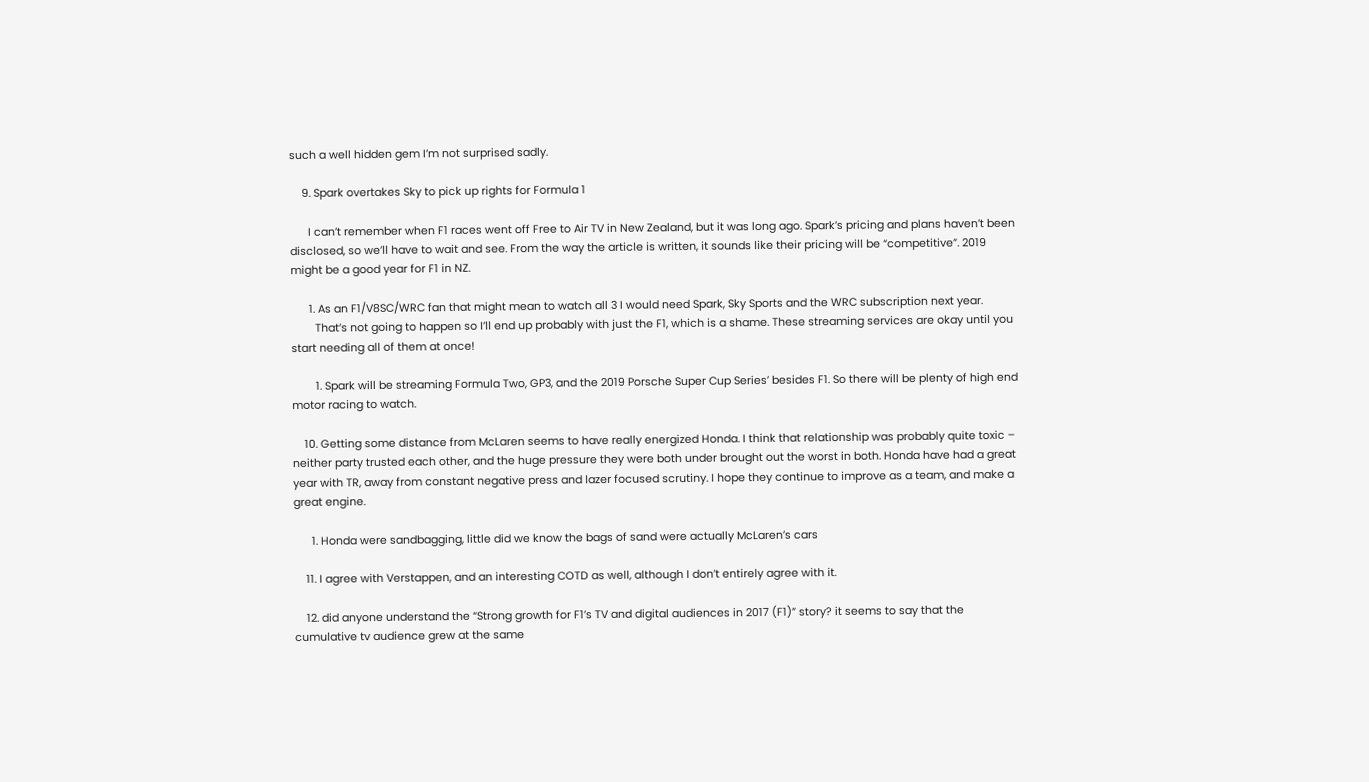such a well hidden gem I’m not surprised sadly.

    9. Spark overtakes Sky to pick up rights for Formula 1

      I can’t remember when F1 races went off Free to Air TV in New Zealand, but it was long ago. Spark’s pricing and plans haven’t been disclosed, so we’ll have to wait and see. From the way the article is written, it sounds like their pricing will be “competitive”. 2019 might be a good year for F1 in NZ.

      1. As an F1/V8SC/WRC fan that might mean to watch all 3 I would need Spark, Sky Sports and the WRC subscription next year.
        That’s not going to happen so I’ll end up probably with just the F1, which is a shame. These streaming services are okay until you start needing all of them at once!

        1. Spark will be streaming Formula Two, GP3, and the 2019 Porsche Super Cup Series’ besides F1. So there will be plenty of high end motor racing to watch.

    10. Getting some distance from McLaren seems to have really energized Honda. I think that relationship was probably quite toxic – neither party trusted each other, and the huge pressure they were both under brought out the worst in both. Honda have had a great year with TR, away from constant negative press and lazer focused scrutiny. I hope they continue to improve as a team, and make a great engine.

      1. Honda were sandbagging, little did we know the bags of sand were actually McLaren’s cars

    11. I agree with Verstappen, and an interesting COTD as well, although I don’t entirely agree with it.

    12. did anyone understand the “Strong growth for F1’s TV and digital audiences in 2017 (F1)” story? it seems to say that the cumulative tv audience grew at the same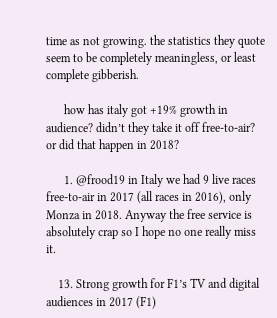time as not growing. the statistics they quote seem to be completely meaningless, or least complete gibberish.

      how has italy got +19% growth in audience? didn’t they take it off free-to-air? or did that happen in 2018?

      1. @frood19 in Italy we had 9 live races free-to-air in 2017 (all races in 2016), only Monza in 2018. Anyway the free service is absolutely crap so I hope no one really miss it.

    13. Strong growth for F1’s TV and digital audiences in 2017 (F1)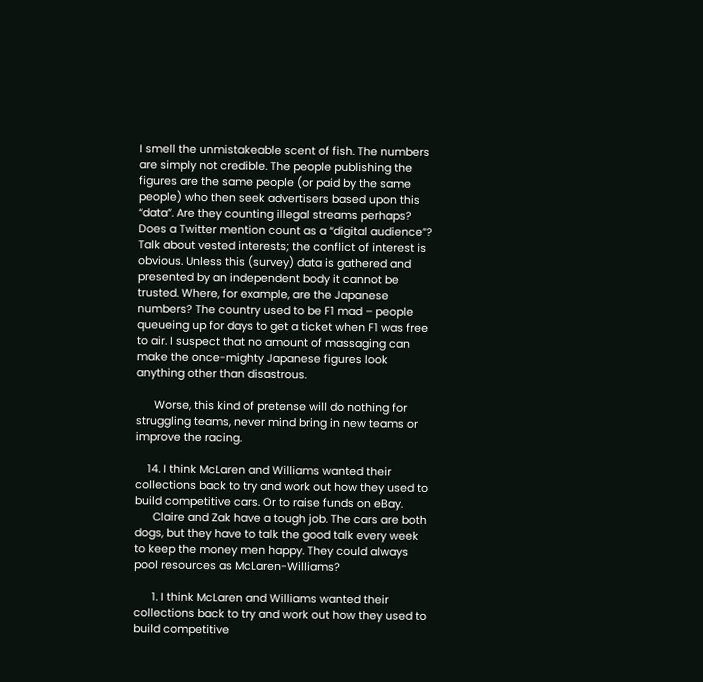I smell the unmistakeable scent of fish. The numbers are simply not credible. The people publishing the figures are the same people (or paid by the same people) who then seek advertisers based upon this “data”. Are they counting illegal streams perhaps? Does a Twitter mention count as a “digital audience”? Talk about vested interests; the conflict of interest is obvious. Unless this (survey) data is gathered and presented by an independent body it cannot be trusted. Where, for example, are the Japanese numbers? The country used to be F1 mad – people queueing up for days to get a ticket when F1 was free to air. I suspect that no amount of massaging can make the once-mighty Japanese figures look anything other than disastrous.

      Worse, this kind of pretense will do nothing for struggling teams, never mind bring in new teams or improve the racing.

    14. I think McLaren and Williams wanted their collections back to try and work out how they used to build competitive cars. Or to raise funds on eBay.
      Claire and Zak have a tough job. The cars are both dogs, but they have to talk the good talk every week to keep the money men happy. They could always pool resources as McLaren-Williams?

      1. I think McLaren and Williams wanted their collections back to try and work out how they used to build competitive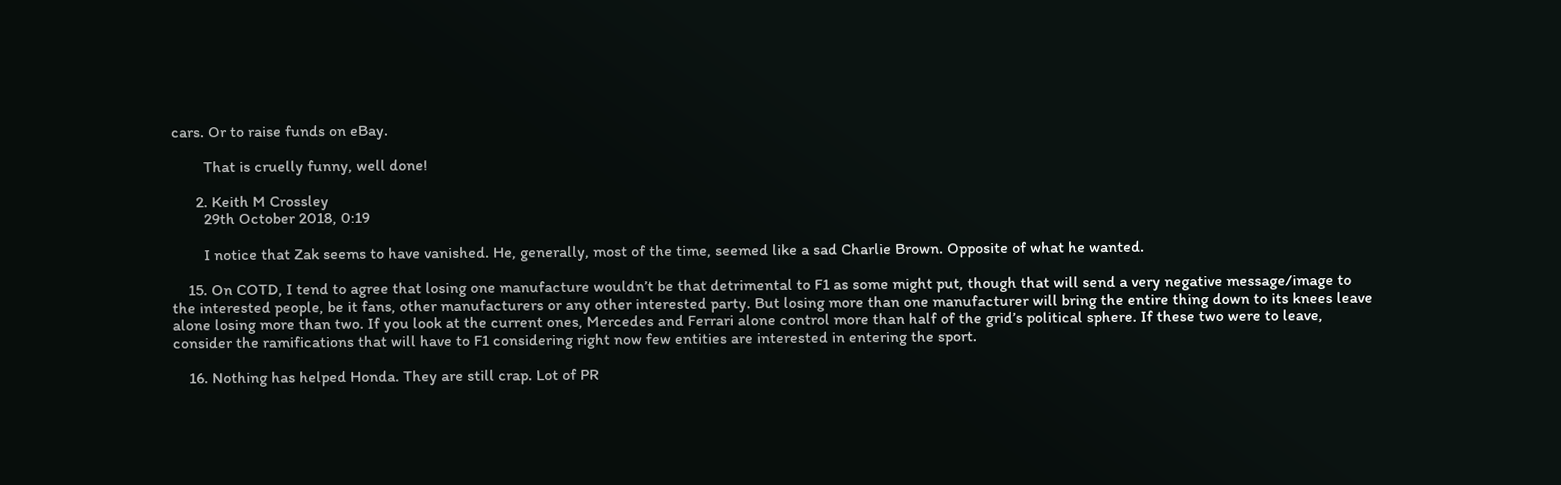cars. Or to raise funds on eBay.

        That is cruelly funny, well done!

      2. Keith M Crossley
        29th October 2018, 0:19

        I notice that Zak seems to have vanished. He, generally, most of the time, seemed like a sad Charlie Brown. Opposite of what he wanted.

    15. On COTD, I tend to agree that losing one manufacture wouldn’t be that detrimental to F1 as some might put, though that will send a very negative message/image to the interested people, be it fans, other manufacturers or any other interested party. But losing more than one manufacturer will bring the entire thing down to its knees leave alone losing more than two. If you look at the current ones, Mercedes and Ferrari alone control more than half of the grid’s political sphere. If these two were to leave, consider the ramifications that will have to F1 considering right now few entities are interested in entering the sport.

    16. Nothing has helped Honda. They are still crap. Lot of PR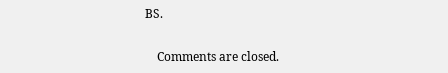BS.

    Comments are closed.